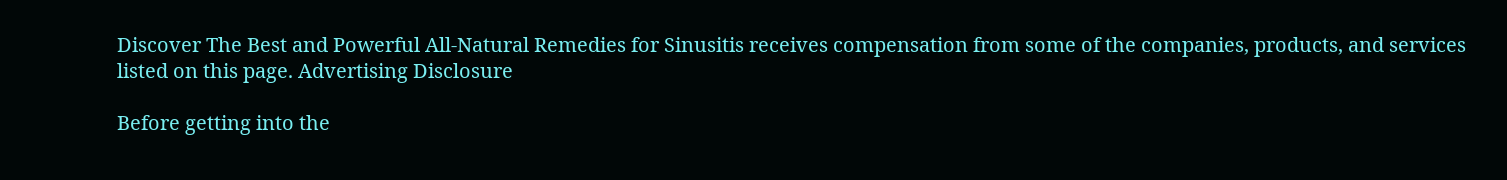Discover The Best and Powerful All-Natural Remedies for Sinusitis receives compensation from some of the companies, products, and services listed on this page. Advertising Disclosure

Before getting into the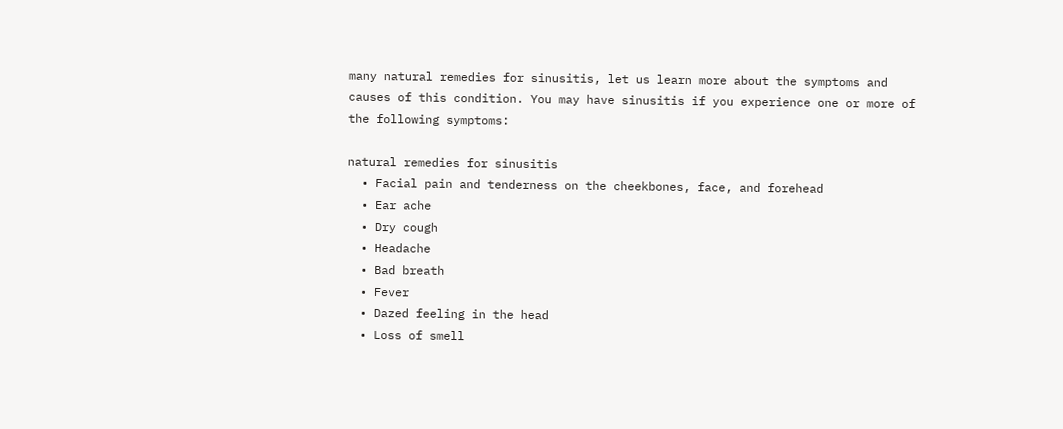many natural remedies for sinusitis, let us learn more about the symptoms and causes of this condition. You may have sinusitis if you experience one or more of the following symptoms:

natural remedies for sinusitis
  • Facial pain and tenderness on the cheekbones, face, and forehead
  • Ear ache
  • Dry cough
  • Headache
  • Bad breath
  • Fever
  • Dazed feeling in the head
  • Loss of smell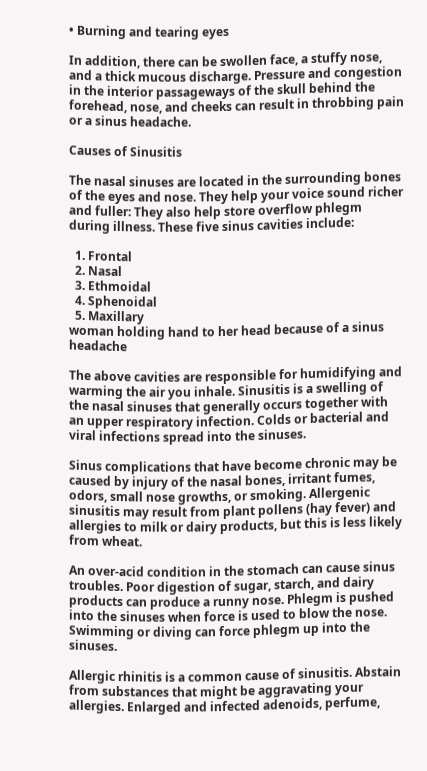• Burning and tearing eyes

In addition, there can be swollen face, a stuffy nose, and a thick mucous discharge. Pressure and congestion in the interior passageways of the skull behind the forehead, nose, and cheeks can result in throbbing pain or a sinus headache.

Causes of Sinusitis

The nasal sinuses are located in the surrounding bones of the eyes and nose. They help your voice sound richer and fuller: They also help store overflow phlegm during illness. These five sinus cavities include:

  1. Frontal
  2. Nasal
  3. Ethmoidal
  4. Sphenoidal
  5. Maxillary
woman holding hand to her head because of a sinus headache

The above cavities are responsible for humidifying and warming the air you inhale. Sinusitis is a swelling of the nasal sinuses that generally occurs together with an upper respiratory infection. Colds or bacterial and viral infections spread into the sinuses.

Sinus complications that have become chronic may be caused by injury of the nasal bones, irritant fumes, odors, small nose growths, or smoking. Allergenic sinusitis may result from plant pollens (hay fever) and allergies to milk or dairy products, but this is less likely from wheat.

An over-acid condition in the stomach can cause sinus troubles. Poor digestion of sugar, starch, and dairy products can produce a runny nose. Phlegm is pushed into the sinuses when force is used to blow the nose. Swimming or diving can force phlegm up into the sinuses.

Allergic rhinitis is a common cause of sinusitis. Abstain from substances that might be aggravating your allergies. Enlarged and infected adenoids, perfume,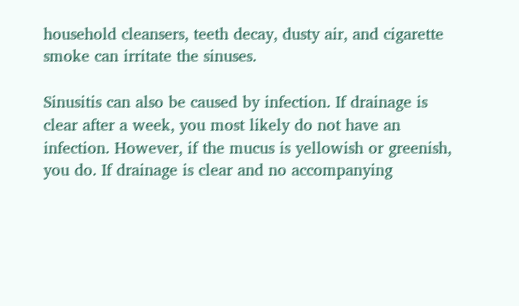household cleansers, teeth decay, dusty air, and cigarette smoke can irritate the sinuses.

Sinusitis can also be caused by infection. If drainage is clear after a week, you most likely do not have an infection. However, if the mucus is yellowish or greenish, you do. If drainage is clear and no accompanying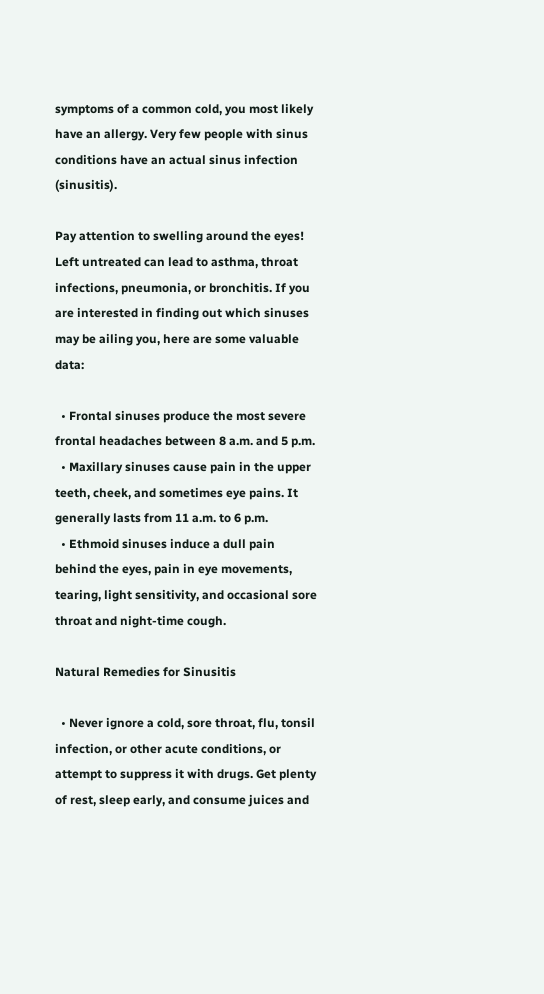symptoms of a common cold, you most likely have an allergy. Very few people with sinus conditions have an actual sinus infection (sinusitis).

Pay attention to swelling around the eyes! Left untreated can lead to asthma, throat infections, pneumonia, or bronchitis. If you are interested in finding out which sinuses may be ailing you, here are some valuable data:

  • Frontal sinuses produce the most severe frontal headaches between 8 a.m. and 5 p.m.
  • Maxillary sinuses cause pain in the upper teeth, cheek, and sometimes eye pains. It generally lasts from 11 a.m. to 6 p.m.
  • Ethmoid sinuses induce a dull pain behind the eyes, pain in eye movements, tearing, light sensitivity, and occasional sore throat and night-time cough.

Natural Remedies for Sinusitis

  • Never ignore a cold, sore throat, flu, tonsil infection, or other acute conditions, or attempt to suppress it with drugs. Get plenty of rest, sleep early, and consume juices and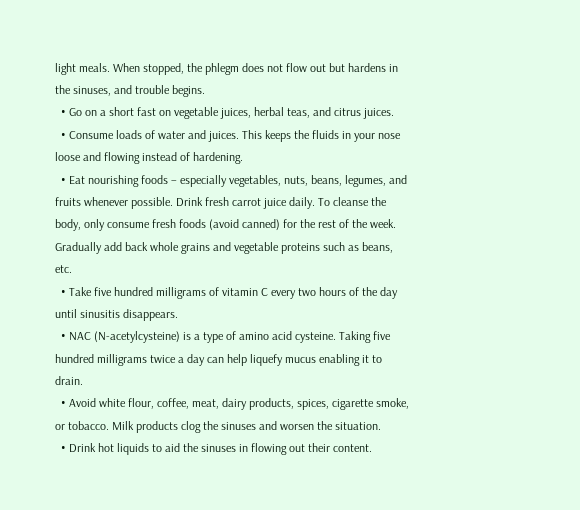light meals. When stopped, the phlegm does not flow out but hardens in the sinuses, and trouble begins.
  • Go on a short fast on vegetable juices, herbal teas, and citrus juices.
  • Consume loads of water and juices. This keeps the fluids in your nose loose and flowing instead of hardening.
  • Eat nourishing foods – especially vegetables, nuts, beans, legumes, and fruits whenever possible. Drink fresh carrot juice daily. To cleanse the body, only consume fresh foods (avoid canned) for the rest of the week. Gradually add back whole grains and vegetable proteins such as beans, etc.
  • Take five hundred milligrams of vitamin C every two hours of the day until sinusitis disappears.
  • NAC (N-acetylcysteine) is a type of amino acid cysteine. Taking five hundred milligrams twice a day can help liquefy mucus enabling it to drain.
  • Avoid white flour, coffee, meat, dairy products, spices, cigarette smoke, or tobacco. Milk products clog the sinuses and worsen the situation.
  • Drink hot liquids to aid the sinuses in flowing out their content.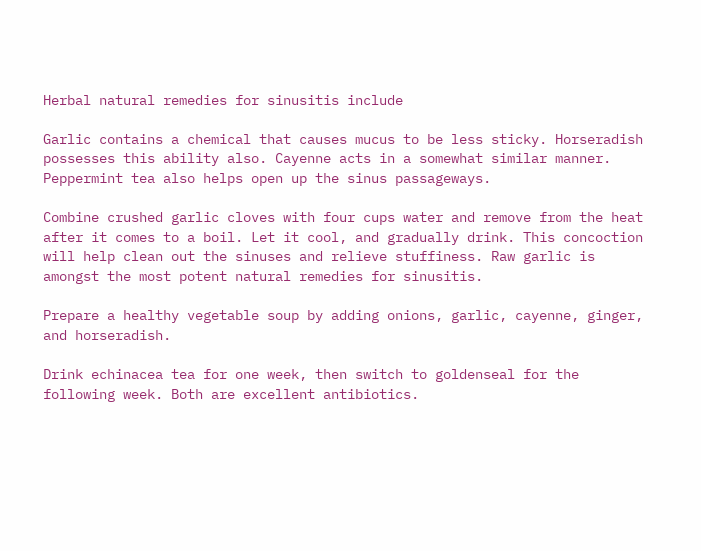Herbal natural remedies for sinusitis include

Garlic contains a chemical that causes mucus to be less sticky. Horseradish possesses this ability also. Cayenne acts in a somewhat similar manner. Peppermint tea also helps open up the sinus passageways.

Combine crushed garlic cloves with four cups water and remove from the heat after it comes to a boil. Let it cool, and gradually drink. This concoction will help clean out the sinuses and relieve stuffiness. Raw garlic is amongst the most potent natural remedies for sinusitis.

Prepare a healthy vegetable soup by adding onions, garlic, cayenne, ginger, and horseradish.

Drink echinacea tea for one week, then switch to goldenseal for the following week. Both are excellent antibiotics.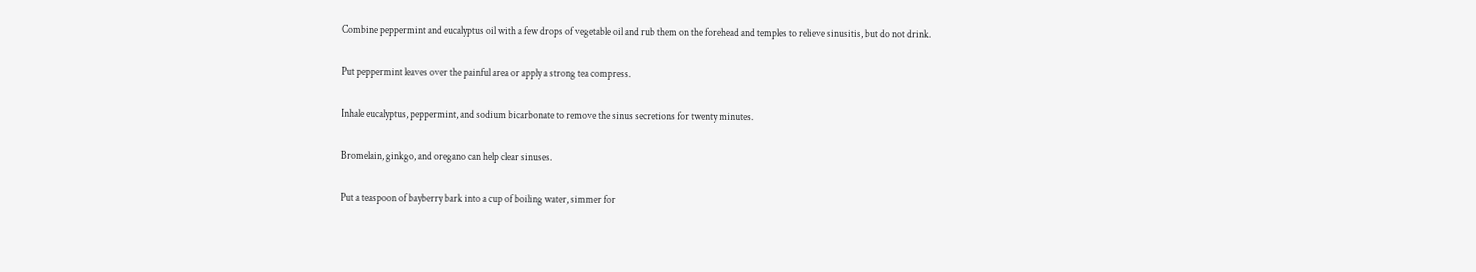Combine peppermint and eucalyptus oil with a few drops of vegetable oil and rub them on the forehead and temples to relieve sinusitis, but do not drink.

Put peppermint leaves over the painful area or apply a strong tea compress.

Inhale eucalyptus, peppermint, and sodium bicarbonate to remove the sinus secretions for twenty minutes.

Bromelain, ginkgo, and oregano can help clear sinuses.

Put a teaspoon of bayberry bark into a cup of boiling water, simmer for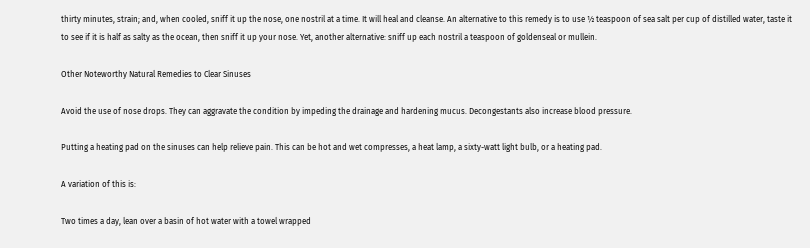thirty minutes, strain; and, when cooled, sniff it up the nose, one nostril at a time. It will heal and cleanse. An alternative to this remedy is to use ½ teaspoon of sea salt per cup of distilled water, taste it to see if it is half as salty as the ocean, then sniff it up your nose. Yet, another alternative: sniff up each nostril a teaspoon of goldenseal or mullein.

Other Noteworthy Natural Remedies to Clear Sinuses

Avoid the use of nose drops. They can aggravate the condition by impeding the drainage and hardening mucus. Decongestants also increase blood pressure.

Putting a heating pad on the sinuses can help relieve pain. This can be hot and wet compresses, a heat lamp, a sixty-watt light bulb, or a heating pad.

A variation of this is:

Two times a day, lean over a basin of hot water with a towel wrapped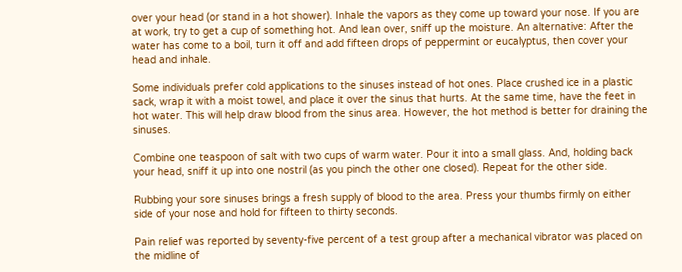over your head (or stand in a hot shower). Inhale the vapors as they come up toward your nose. If you are at work, try to get a cup of something hot. And lean over, sniff up the moisture. An alternative: After the water has come to a boil, turn it off and add fifteen drops of peppermint or eucalyptus, then cover your head and inhale.

Some individuals prefer cold applications to the sinuses instead of hot ones. Place crushed ice in a plastic sack, wrap it with a moist towel, and place it over the sinus that hurts. At the same time, have the feet in hot water. This will help draw blood from the sinus area. However, the hot method is better for draining the sinuses.

Combine one teaspoon of salt with two cups of warm water. Pour it into a small glass. And, holding back your head, sniff it up into one nostril (as you pinch the other one closed). Repeat for the other side.

Rubbing your sore sinuses brings a fresh supply of blood to the area. Press your thumbs firmly on either side of your nose and hold for fifteen to thirty seconds.

Pain relief was reported by seventy-five percent of a test group after a mechanical vibrator was placed on the midline of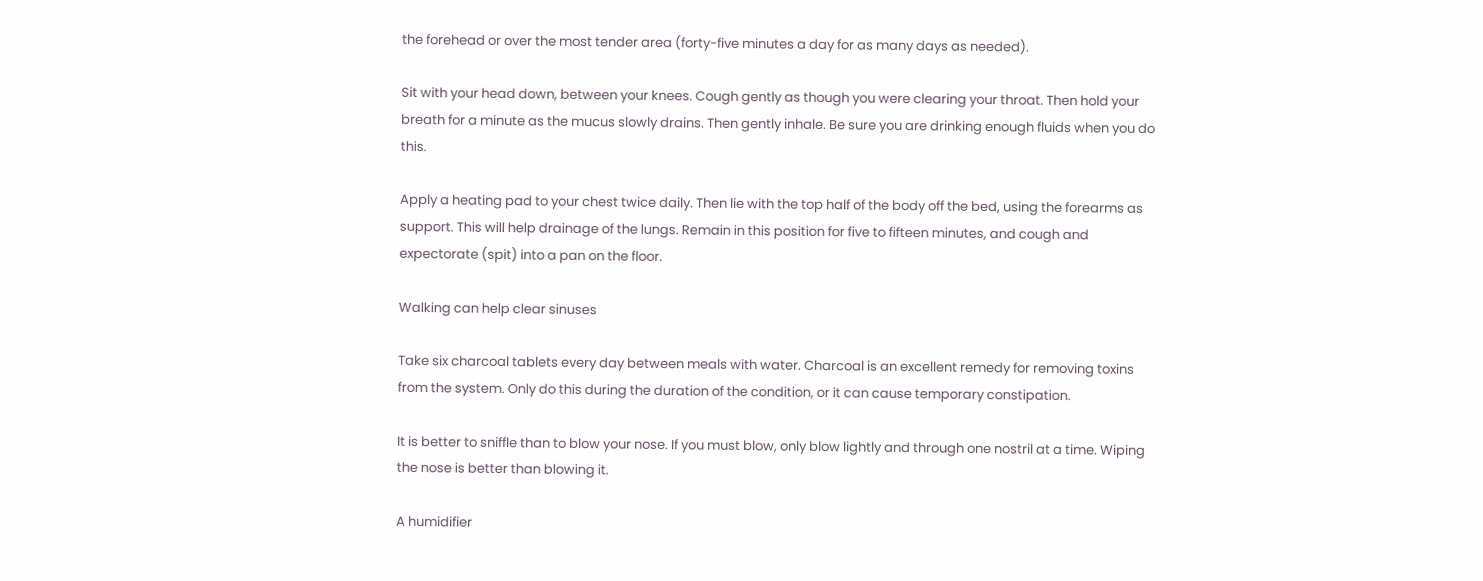the forehead or over the most tender area (forty-five minutes a day for as many days as needed).

Sit with your head down, between your knees. Cough gently as though you were clearing your throat. Then hold your breath for a minute as the mucus slowly drains. Then gently inhale. Be sure you are drinking enough fluids when you do this.

Apply a heating pad to your chest twice daily. Then lie with the top half of the body off the bed, using the forearms as support. This will help drainage of the lungs. Remain in this position for five to fifteen minutes, and cough and expectorate (spit) into a pan on the floor.

Walking can help clear sinuses

Take six charcoal tablets every day between meals with water. Charcoal is an excellent remedy for removing toxins from the system. Only do this during the duration of the condition, or it can cause temporary constipation.

It is better to sniffle than to blow your nose. If you must blow, only blow lightly and through one nostril at a time. Wiping the nose is better than blowing it.

A humidifier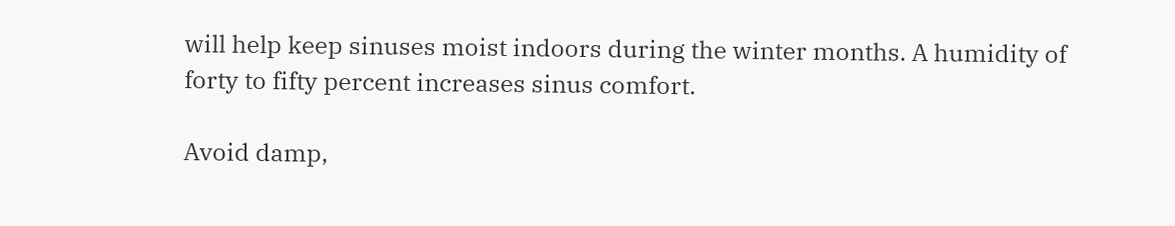will help keep sinuses moist indoors during the winter months. A humidity of forty to fifty percent increases sinus comfort.

Avoid damp,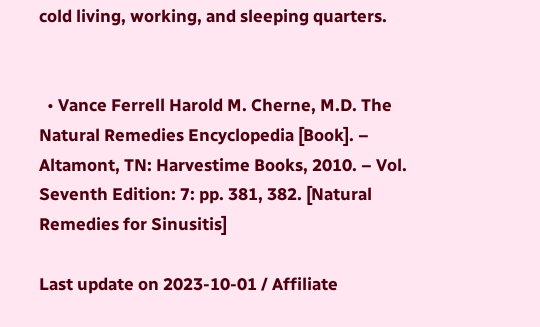cold living, working, and sleeping quarters.


  • Vance Ferrell Harold M. Cherne, M.D. The Natural Remedies Encyclopedia [Book]. – Altamont, TN: Harvestime Books, 2010. – Vol. Seventh Edition: 7: pp. 381, 382. [Natural Remedies for Sinusitis]

Last update on 2023-10-01 / Affiliate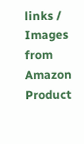links / Images from Amazon Product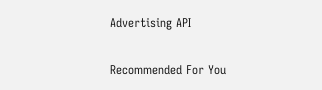Advertising API

Recommended For You